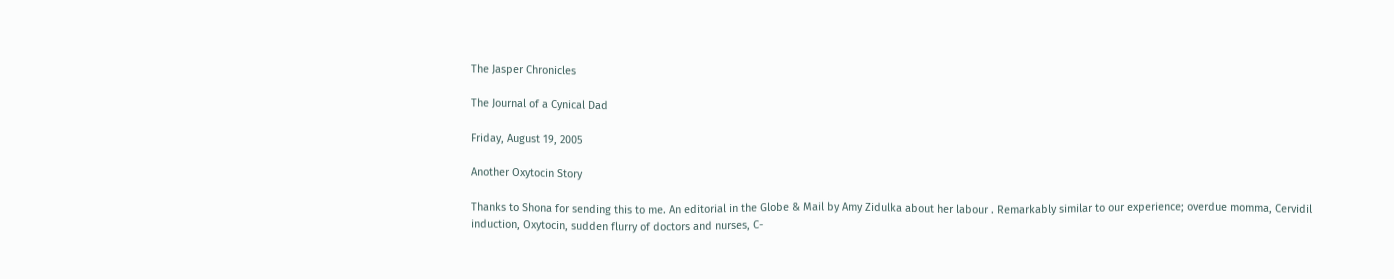The Jasper Chronicles

The Journal of a Cynical Dad

Friday, August 19, 2005

Another Oxytocin Story

Thanks to Shona for sending this to me. An editorial in the Globe & Mail by Amy Zidulka about her labour . Remarkably similar to our experience; overdue momma, Cervidil induction, Oxytocin, sudden flurry of doctors and nurses, C-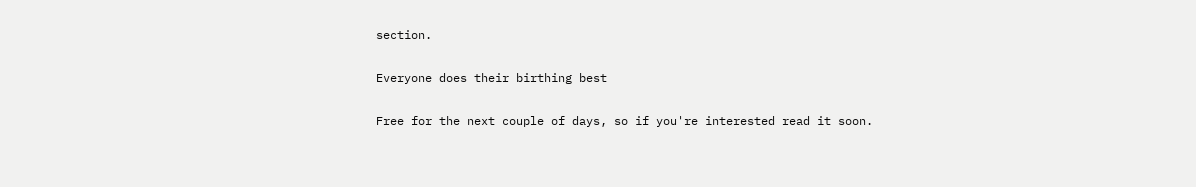section.

Everyone does their birthing best

Free for the next couple of days, so if you're interested read it soon.